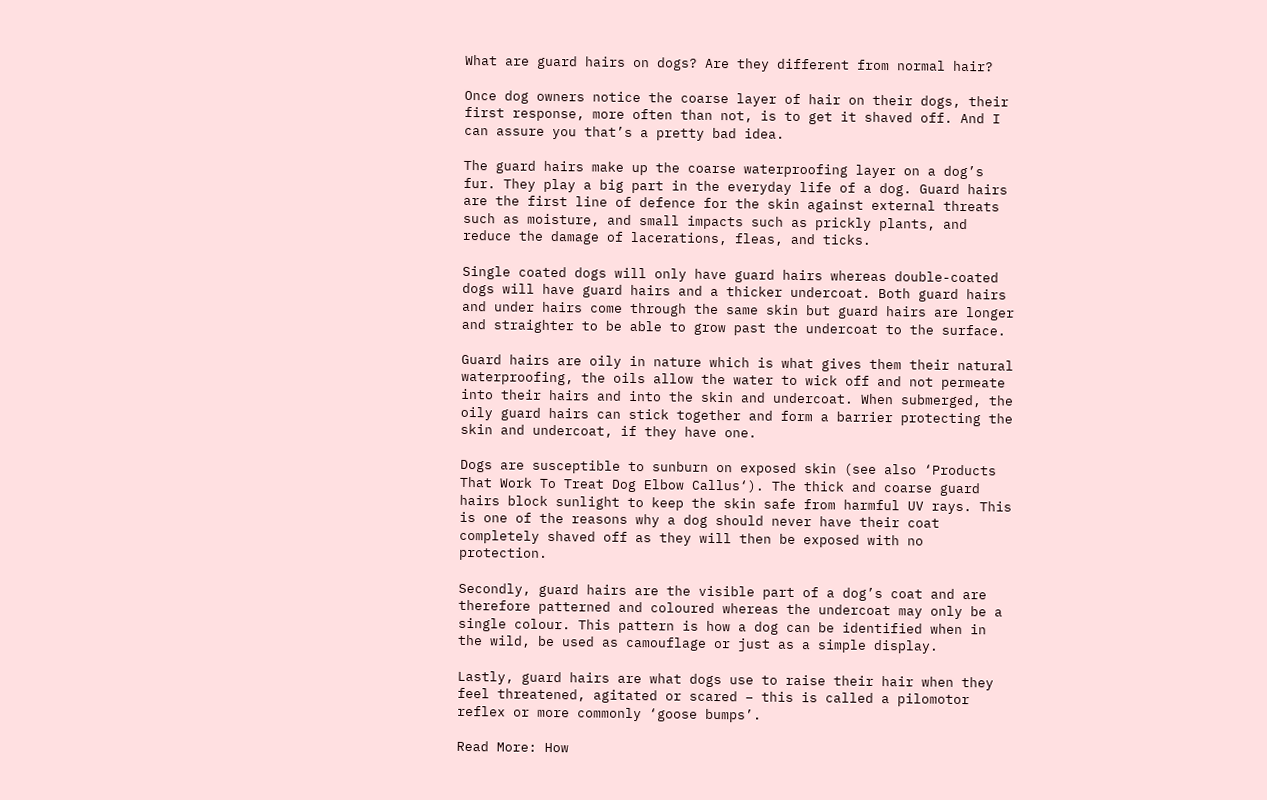What are guard hairs on dogs? Are they different from normal hair?

Once dog owners notice the coarse layer of hair on their dogs, their first response, more often than not, is to get it shaved off. And I can assure you that’s a pretty bad idea.

The guard hairs make up the coarse waterproofing layer on a dog’s fur. They play a big part in the everyday life of a dog. Guard hairs are the first line of defence for the skin against external threats such as moisture, and small impacts such as prickly plants, and reduce the damage of lacerations, fleas, and ticks.

Single coated dogs will only have guard hairs whereas double-coated dogs will have guard hairs and a thicker undercoat. Both guard hairs and under hairs come through the same skin but guard hairs are longer and straighter to be able to grow past the undercoat to the surface.

Guard hairs are oily in nature which is what gives them their natural waterproofing, the oils allow the water to wick off and not permeate into their hairs and into the skin and undercoat. When submerged, the oily guard hairs can stick together and form a barrier protecting the skin and undercoat, if they have one.

Dogs are susceptible to sunburn on exposed skin (see also ‘Products That Work To Treat Dog Elbow Callus‘). The thick and coarse guard hairs block sunlight to keep the skin safe from harmful UV rays. This is one of the reasons why a dog should never have their coat completely shaved off as they will then be exposed with no protection.

Secondly, guard hairs are the visible part of a dog’s coat and are therefore patterned and coloured whereas the undercoat may only be a single colour. This pattern is how a dog can be identified when in the wild, be used as camouflage or just as a simple display.

Lastly, guard hairs are what dogs use to raise their hair when they feel threatened, agitated or scared – this is called a pilomotor reflex or more commonly ‘goose bumps’.

Read More: How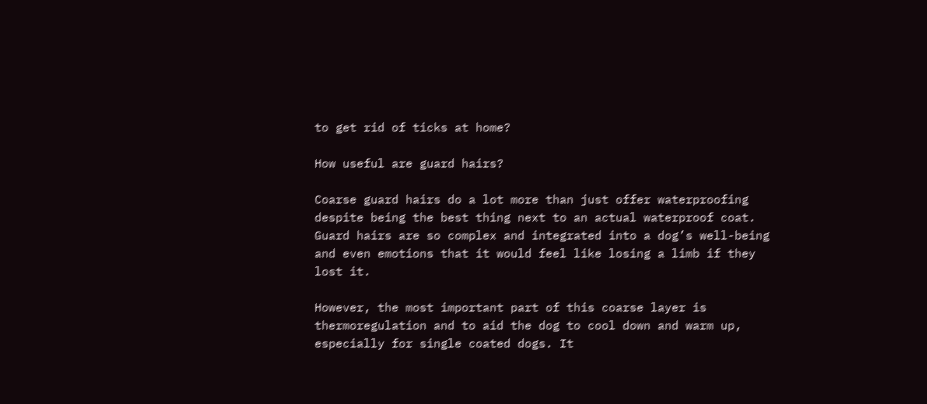to get rid of ticks at home?

How useful are guard hairs?

Coarse guard hairs do a lot more than just offer waterproofing despite being the best thing next to an actual waterproof coat. Guard hairs are so complex and integrated into a dog’s well-being and even emotions that it would feel like losing a limb if they lost it.

However, the most important part of this coarse layer is thermoregulation and to aid the dog to cool down and warm up, especially for single coated dogs. It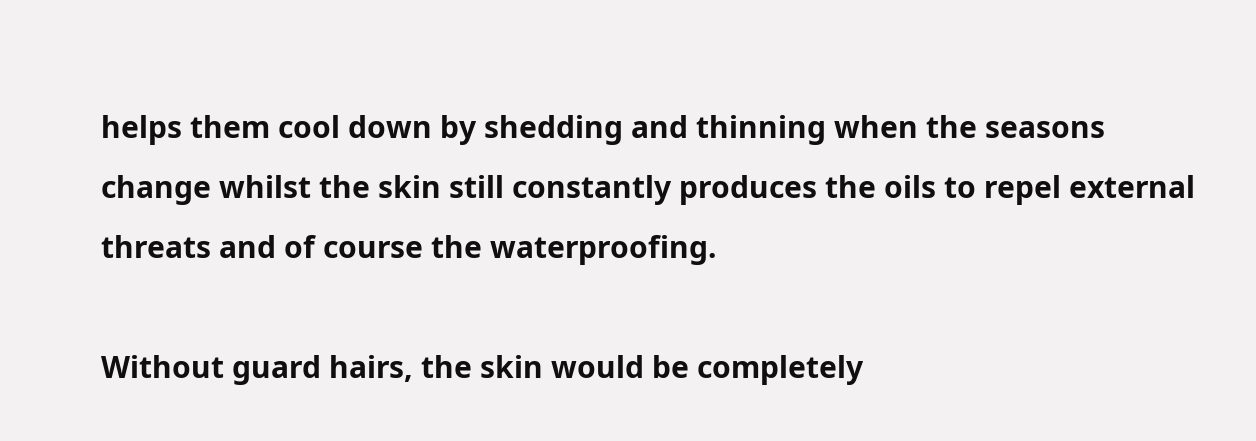helps them cool down by shedding and thinning when the seasons change whilst the skin still constantly produces the oils to repel external threats and of course the waterproofing.

Without guard hairs, the skin would be completely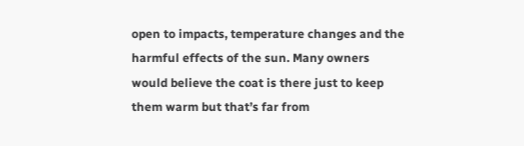open to impacts, temperature changes and the harmful effects of the sun. Many owners would believe the coat is there just to keep them warm but that’s far from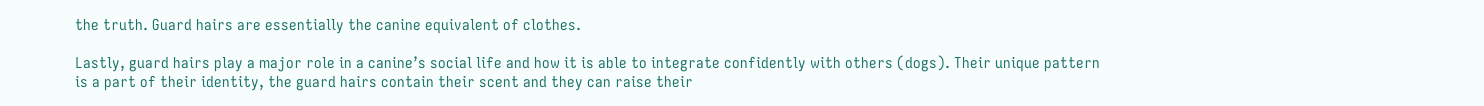the truth. Guard hairs are essentially the canine equivalent of clothes.

Lastly, guard hairs play a major role in a canine’s social life and how it is able to integrate confidently with others (dogs). Their unique pattern is a part of their identity, the guard hairs contain their scent and they can raise their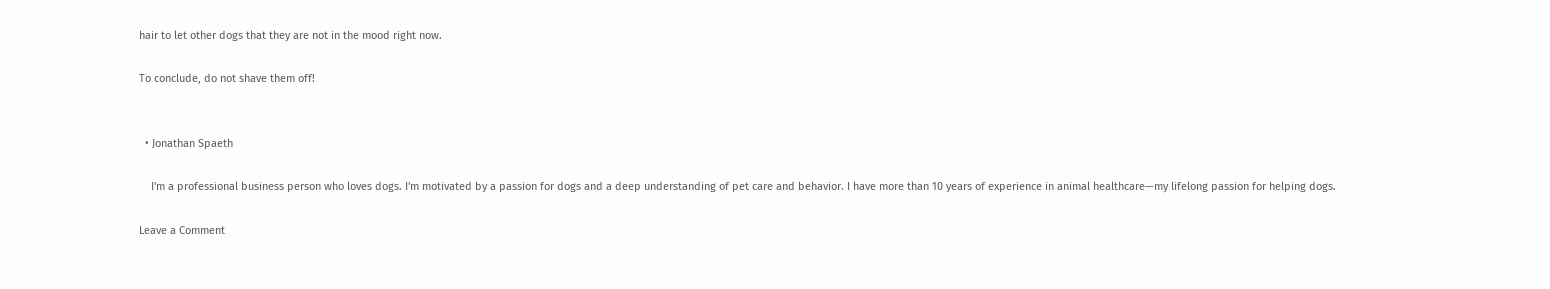hair to let other dogs that they are not in the mood right now.

To conclude, do not shave them off!


  • Jonathan Spaeth

    I'm a professional business person who loves dogs. I'm motivated by a passion for dogs and a deep understanding of pet care and behavior. I have more than 10 years of experience in animal healthcare—my lifelong passion for helping dogs.

Leave a Comment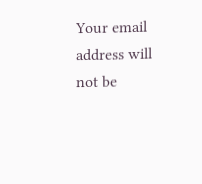Your email address will not be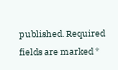published. Required fields are marked *